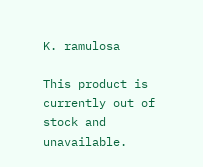K. ramulosa

This product is currently out of stock and unavailable.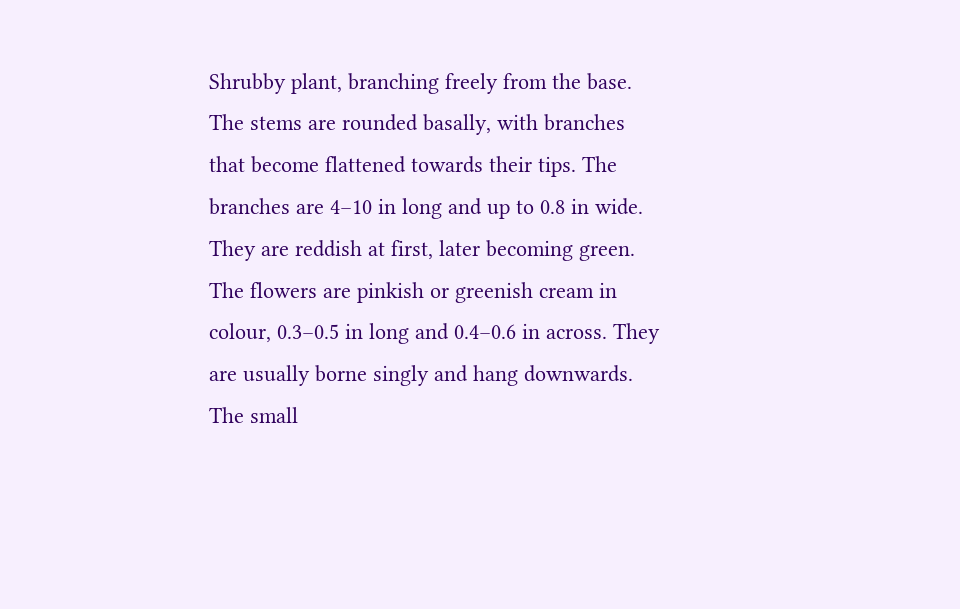Shrubby plant, branching freely from the base. The stems are rounded basally, with branches that become flattened towards their tips. The branches are 4–10 in long and up to 0.8 in wide. They are reddish at first, later becoming green. The flowers are pinkish or greenish cream in colour, 0.3–0.5 in long and 0.4–0.6 in across. They are usually borne singly and hang downwards. The small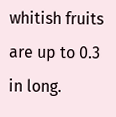whitish fruits are up to 0.3 in long.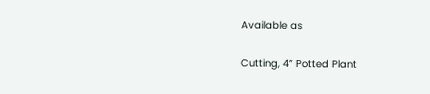Available as

Cutting, 4” Potted Plant